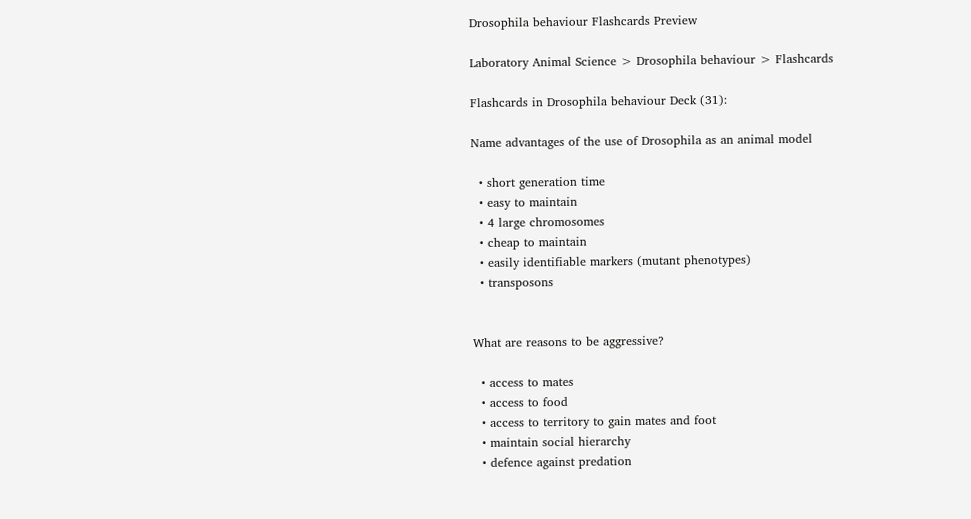Drosophila behaviour Flashcards Preview

Laboratory Animal Science > Drosophila behaviour > Flashcards

Flashcards in Drosophila behaviour Deck (31):

Name advantages of the use of Drosophila as an animal model

  • short generation time
  • easy to maintain
  • 4 large chromosomes
  • cheap to maintain
  • easily identifiable markers (mutant phenotypes)
  • transposons


What are reasons to be aggressive?

  • access to mates
  • access to food
  • access to territory to gain mates and foot
  • maintain social hierarchy
  • defence against predation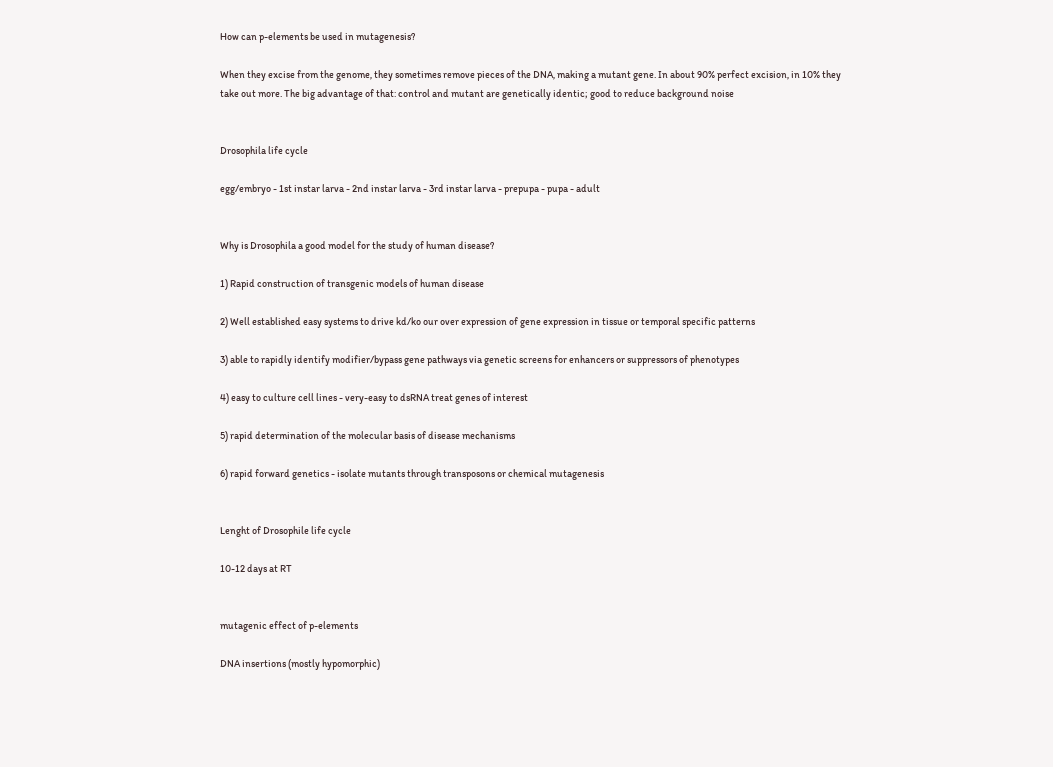How can p-elements be used in mutagenesis?

When they excise from the genome, they sometimes remove pieces of the DNA, making a mutant gene. In about 90% perfect excision, in 10% they take out more. The big advantage of that: control and mutant are genetically identic; good to reduce background noise


Drosophila life cycle

egg/embryo - 1st instar larva - 2nd instar larva - 3rd instar larva - prepupa - pupa - adult


Why is Drosophila a good model for the study of human disease?

1) Rapid construction of transgenic models of human disease

2) Well established easy systems to drive kd/ko our over expression of gene expression in tissue or temporal specific patterns

3) able to rapidly identify modifier/bypass gene pathways via genetic screens for enhancers or suppressors of phenotypes

4) easy to culture cell lines - very-easy to dsRNA treat genes of interest

5) rapid determination of the molecular basis of disease mechanisms

6) rapid forward genetics - isolate mutants through transposons or chemical mutagenesis


Lenght of Drosophile life cycle

10-12 days at RT


mutagenic effect of p-elements

DNA insertions (mostly hypomorphic)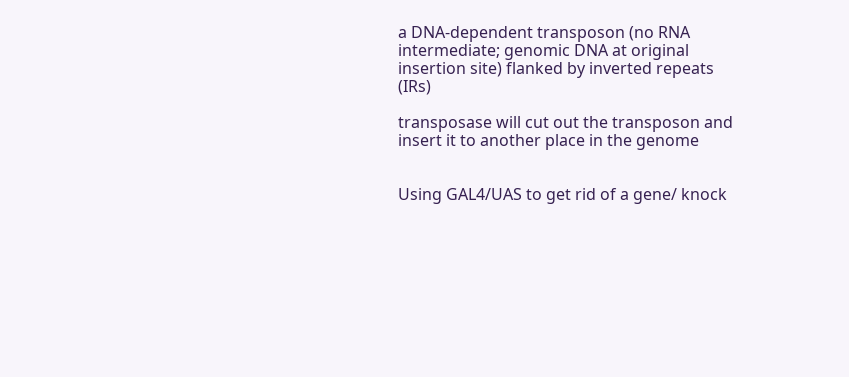a DNA-dependent transposon (no RNA intermediate; genomic DNA at original insertion site) flanked by inverted repeats (IRs)

transposase will cut out the transposon and insert it to another place in the genome


Using GAL4/UAS to get rid of a gene/ knock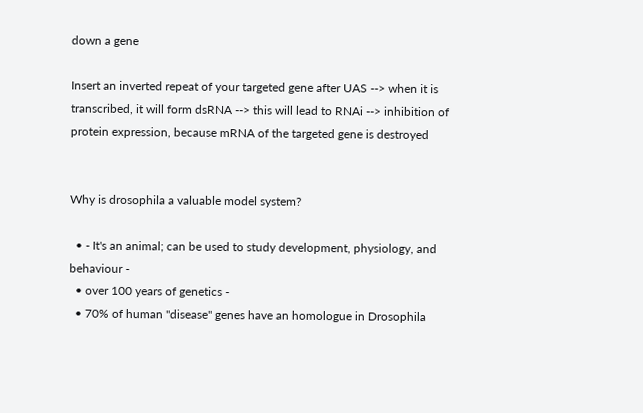down a gene

Insert an inverted repeat of your targeted gene after UAS --> when it is transcribed, it will form dsRNA --> this will lead to RNAi --> inhibition of protein expression, because mRNA of the targeted gene is destroyed


Why is drosophila a valuable model system?

  • - It's an animal; can be used to study development, physiology, and behaviour -
  • over 100 years of genetics -
  • 70% of human "disease" genes have an homologue in Drosophila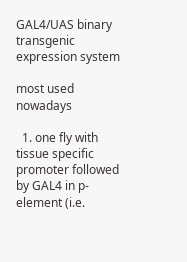GAL4/UAS binary transgenic expression system

most used nowadays

  1. one fly with tissue specific promoter followed by GAL4 in p-element (i.e.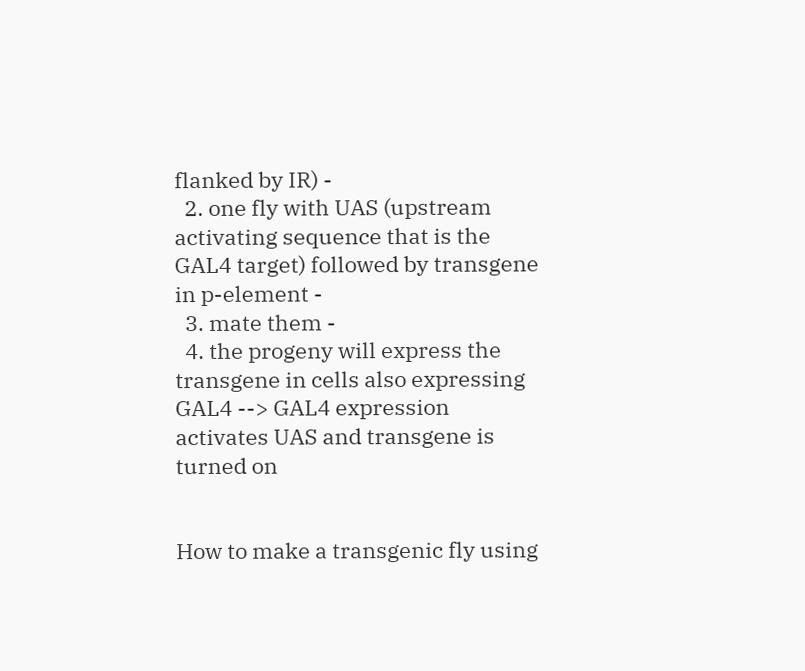flanked by IR) -
  2. one fly with UAS (upstream activating sequence that is the GAL4 target) followed by transgene in p-element -
  3. mate them -
  4. the progeny will express the transgene in cells also expressing GAL4 --> GAL4 expression activates UAS and transgene is turned on


How to make a transgenic fly using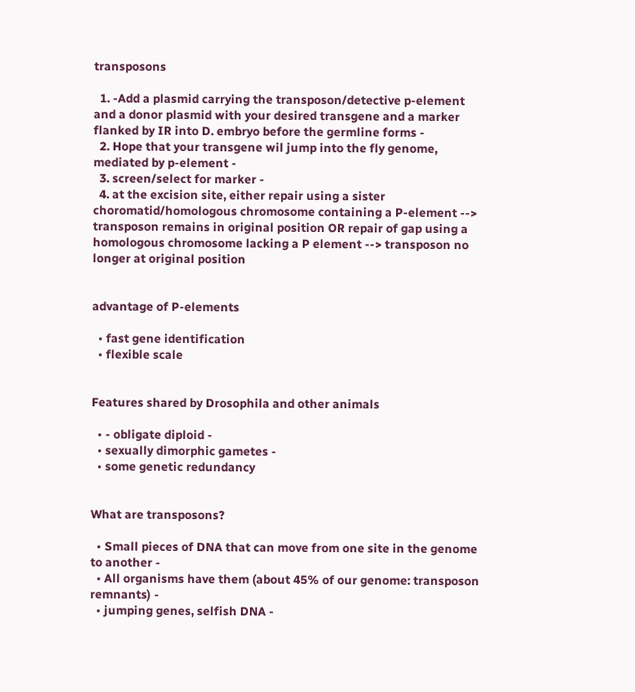transposons

  1. -Add a plasmid carrying the transposon/detective p-element and a donor plasmid with your desired transgene and a marker flanked by IR into D. embryo before the germline forms -
  2. Hope that your transgene wil jump into the fly genome, mediated by p-element -
  3. screen/select for marker -
  4. at the excision site, either repair using a sister choromatid/homologous chromosome containing a P-element --> transposon remains in original position OR repair of gap using a homologous chromosome lacking a P element --> transposon no longer at original position


advantage of P-elements

  • fast gene identification
  • flexible scale


Features shared by Drosophila and other animals

  • - obligate diploid -
  • sexually dimorphic gametes -
  • some genetic redundancy


What are transposons?

  • Small pieces of DNA that can move from one site in the genome to another -
  • All organisms have them (about 45% of our genome: transposon remnants) -
  • jumping genes, selfish DNA -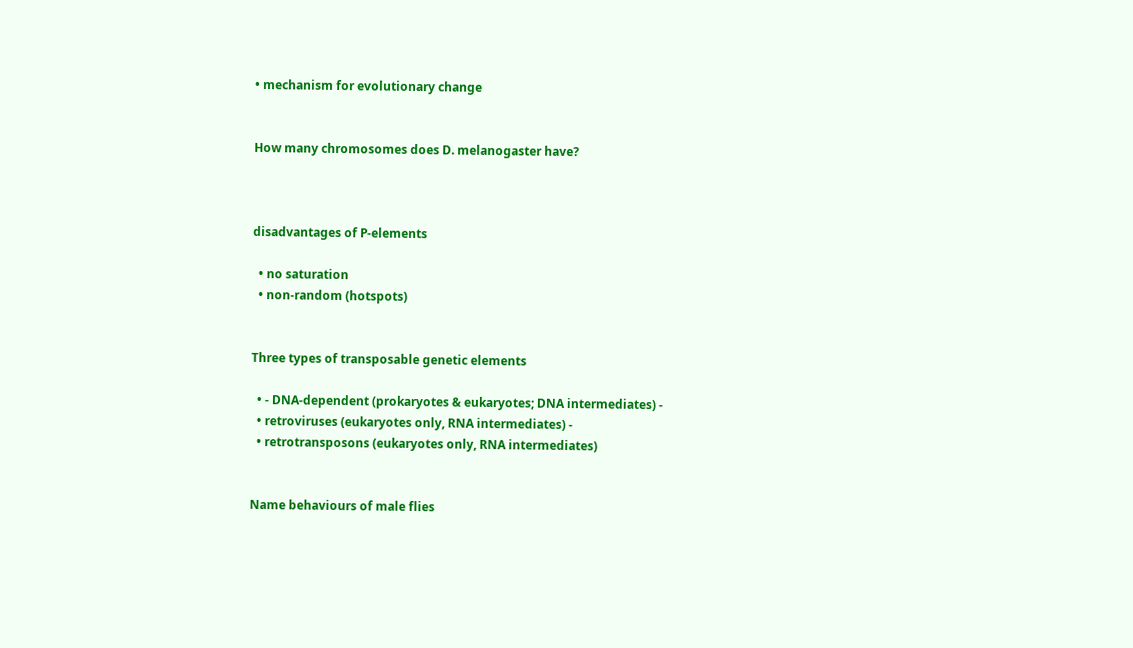• mechanism for evolutionary change


How many chromosomes does D. melanogaster have?



disadvantages of P-elements

  • no saturation
  • non-random (hotspots)


Three types of transposable genetic elements

  • - DNA-dependent (prokaryotes & eukaryotes; DNA intermediates) -
  • retroviruses (eukaryotes only, RNA intermediates) -
  • retrotransposons (eukaryotes only, RNA intermediates)


Name behaviours of male flies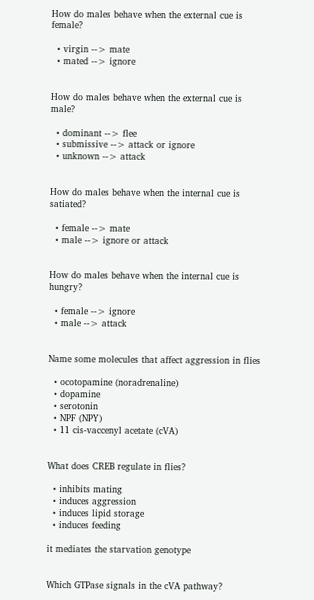How do males behave when the external cue is female?

  • virgin --> mate
  • mated --> ignore


How do males behave when the external cue is male?

  • dominant --> flee
  • submissive --> attack or ignore
  • unknown --> attack


How do males behave when the internal cue is satiated?

  • female --> mate
  • male --> ignore or attack


How do males behave when the internal cue is hungry?

  • female --> ignore
  • male --> attack


Name some molecules that affect aggression in flies

  • ocotopamine (noradrenaline)
  • dopamine
  • serotonin
  • NPF (NPY)
  • 11 cis-vaccenyl acetate (cVA)


What does CREB regulate in flies?

  • inhibits mating
  • induces aggression
  • induces lipid storage
  • induces feeding

it mediates the starvation genotype


Which GTPase signals in the cVA pathway?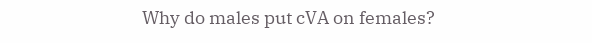Why do males put cVA on females?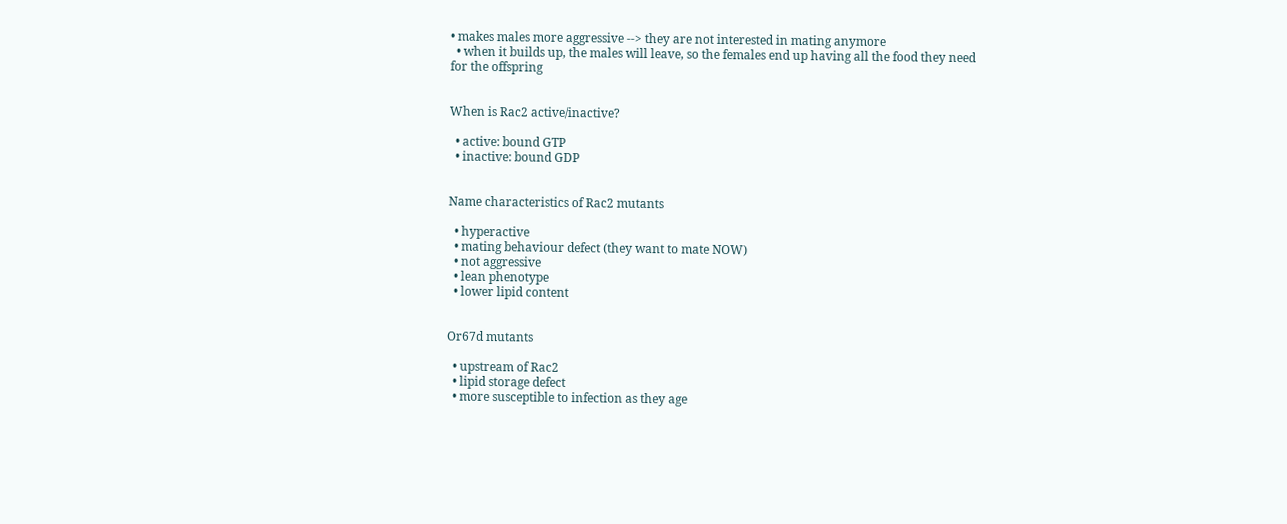• makes males more aggressive --> they are not interested in mating anymore
  • when it builds up, the males will leave, so the females end up having all the food they need for the offspring


When is Rac2 active/inactive?

  • active: bound GTP
  • inactive: bound GDP


Name characteristics of Rac2 mutants

  • hyperactive
  • mating behaviour defect (they want to mate NOW)
  • not aggressive
  • lean phenotype
  • lower lipid content


Or67d mutants

  • upstream of Rac2
  • lipid storage defect
  • more susceptible to infection as they age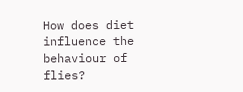How does diet influence the behaviour of flies?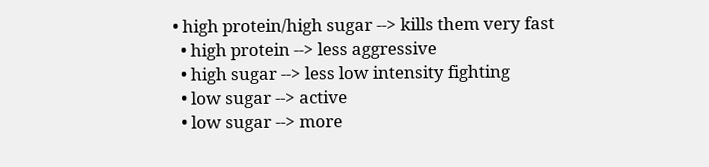• high protein/high sugar --> kills them very fast
  • high protein --> less aggressive
  • high sugar --> less low intensity fighting
  • low sugar --> active
  • low sugar --> more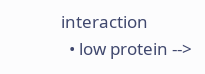interaction
  • low protein -->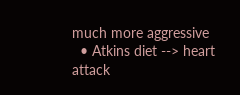much more aggressive
  • Atkins diet --> heart attack